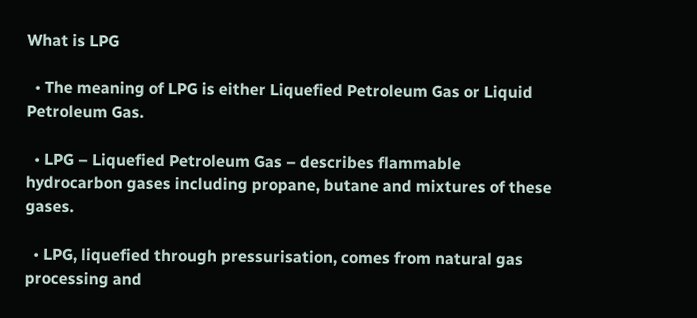What is LPG

  • The meaning of LPG is either Liquefied Petroleum Gas or Liquid Petroleum Gas.

  • LPG – Liquefied Petroleum Gas – describes flammable hydrocarbon gases including propane, butane and mixtures of these gases.

  • LPG, liquefied through pressurisation, comes from natural gas processing and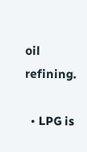oil refining.

  • LPG is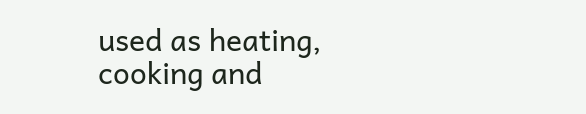used as heating, cooking and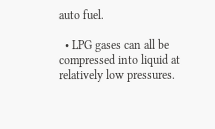auto fuel.

  • LPG gases can all be compressed into liquid at relatively low pressures.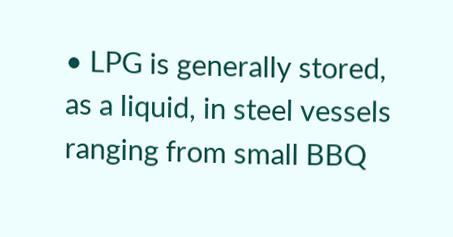• LPG is generally stored, as a liquid, in steel vessels ranging from small BBQ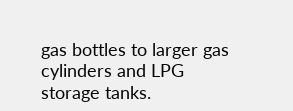gas bottles to larger gas cylinders and LPG storage tanks.